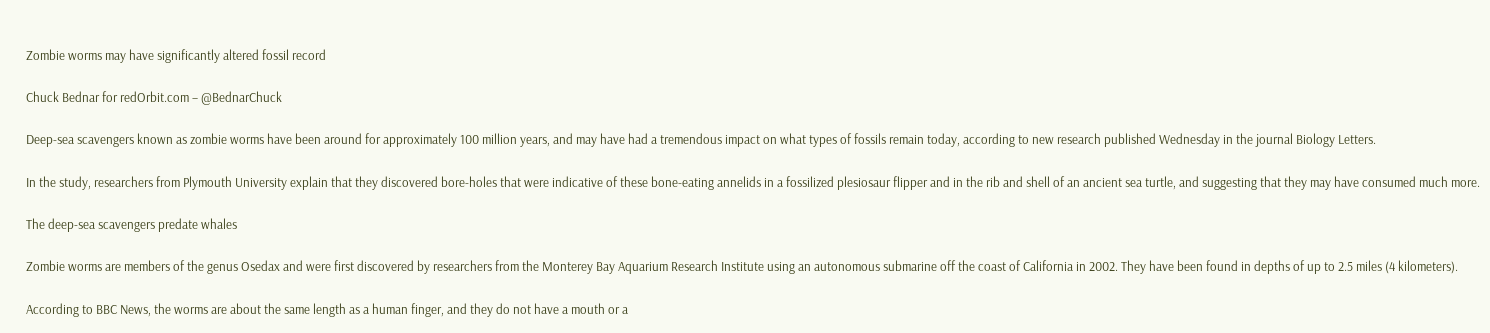Zombie worms may have significantly altered fossil record

Chuck Bednar for redOrbit.com – @BednarChuck

Deep-sea scavengers known as zombie worms have been around for approximately 100 million years, and may have had a tremendous impact on what types of fossils remain today, according to new research published Wednesday in the journal Biology Letters.

In the study, researchers from Plymouth University explain that they discovered bore-holes that were indicative of these bone-eating annelids in a fossilized plesiosaur flipper and in the rib and shell of an ancient sea turtle, and suggesting that they may have consumed much more.

The deep-sea scavengers predate whales

Zombie worms are members of the genus Osedax and were first discovered by researchers from the Monterey Bay Aquarium Research Institute using an autonomous submarine off the coast of California in 2002. They have been found in depths of up to 2.5 miles (4 kilometers).

According to BBC News, the worms are about the same length as a human finger, and they do not have a mouth or a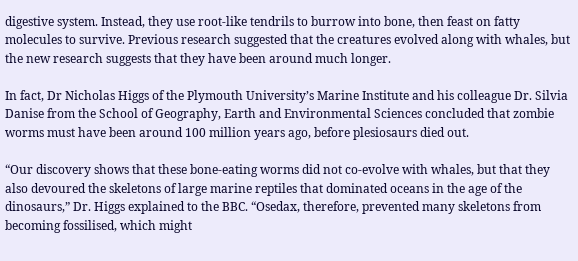digestive system. Instead, they use root-like tendrils to burrow into bone, then feast on fatty molecules to survive. Previous research suggested that the creatures evolved along with whales, but the new research suggests that they have been around much longer.

In fact, Dr Nicholas Higgs of the Plymouth University’s Marine Institute and his colleague Dr. Silvia Danise from the School of Geography, Earth and Environmental Sciences concluded that zombie worms must have been around 100 million years ago, before plesiosaurs died out.

“Our discovery shows that these bone-eating worms did not co-evolve with whales, but that they also devoured the skeletons of large marine reptiles that dominated oceans in the age of the dinosaurs,” Dr. Higgs explained to the BBC. “Osedax, therefore, prevented many skeletons from becoming fossilised, which might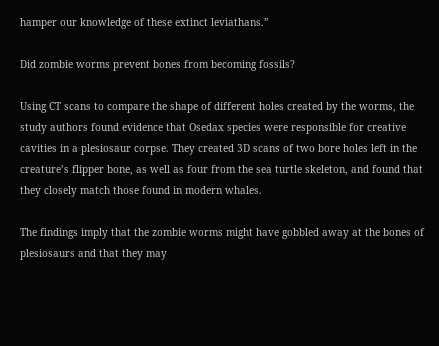hamper our knowledge of these extinct leviathans.”

Did zombie worms prevent bones from becoming fossils?

Using CT scans to compare the shape of different holes created by the worms, the study authors found evidence that Osedax species were responsible for creative cavities in a plesiosaur corpse. They created 3D scans of two bore holes left in the creature’s flipper bone, as well as four from the sea turtle skeleton, and found that they closely match those found in modern whales.

The findings imply that the zombie worms might have gobbled away at the bones of plesiosaurs and that they may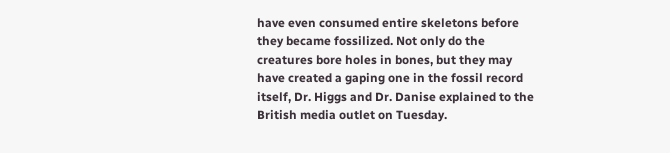have even consumed entire skeletons before they became fossilized. Not only do the creatures bore holes in bones, but they may have created a gaping one in the fossil record itself, Dr. Higgs and Dr. Danise explained to the British media outlet on Tuesday.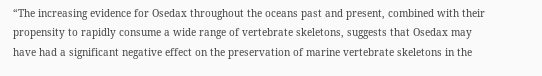“The increasing evidence for Osedax throughout the oceans past and present, combined with their propensity to rapidly consume a wide range of vertebrate skeletons, suggests that Osedax may have had a significant negative effect on the preservation of marine vertebrate skeletons in the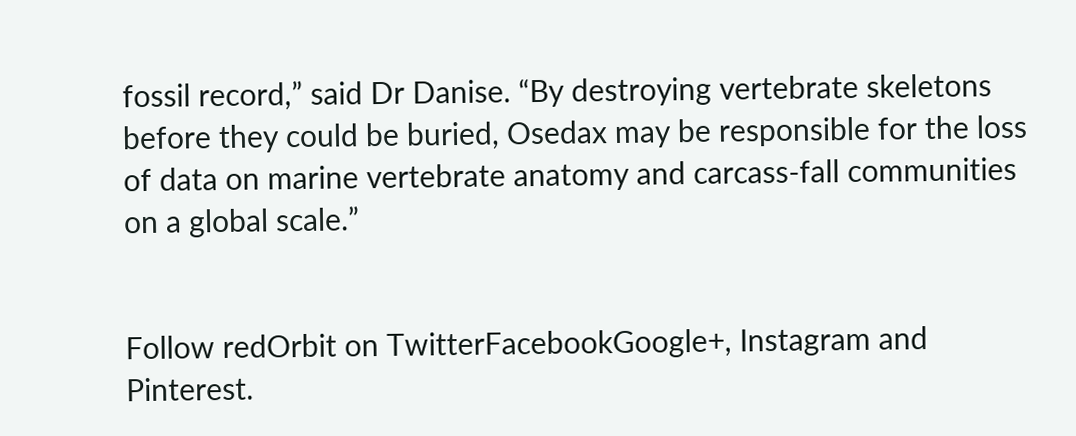fossil record,” said Dr Danise. “By destroying vertebrate skeletons before they could be buried, Osedax may be responsible for the loss of data on marine vertebrate anatomy and carcass-fall communities on a global scale.”


Follow redOrbit on TwitterFacebookGoogle+, Instagram and Pinterest.